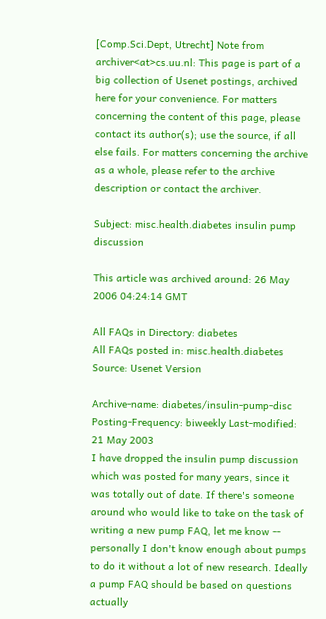[Comp.Sci.Dept, Utrecht] Note from archiver<at>cs.uu.nl: This page is part of a big collection of Usenet postings, archived here for your convenience. For matters concerning the content of this page, please contact its author(s); use the source, if all else fails. For matters concerning the archive as a whole, please refer to the archive description or contact the archiver.

Subject: misc.health.diabetes insulin pump discussion

This article was archived around: 26 May 2006 04:24:14 GMT

All FAQs in Directory: diabetes
All FAQs posted in: misc.health.diabetes
Source: Usenet Version

Archive-name: diabetes/insulin-pump-disc Posting-Frequency: biweekly Last-modified: 21 May 2003
I have dropped the insulin pump discussion which was posted for many years, since it was totally out of date. If there's someone around who would like to take on the task of writing a new pump FAQ, let me know -- personally I don't know enough about pumps to do it without a lot of new research. Ideally a pump FAQ should be based on questions actually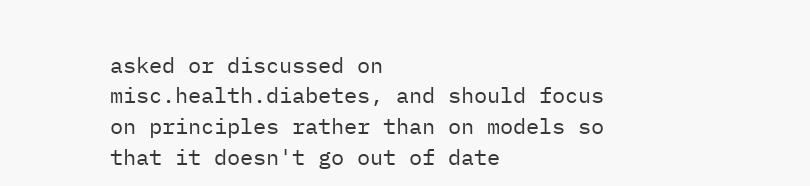asked or discussed on misc.health.diabetes, and should focus on principles rather than on models so that it doesn't go out of date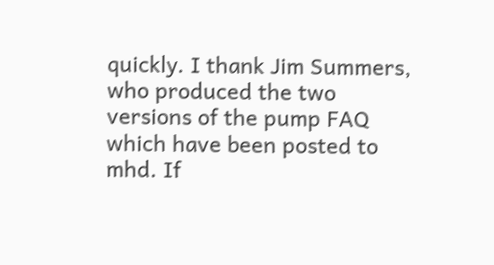quickly. I thank Jim Summers, who produced the two versions of the pump FAQ which have been posted to mhd. If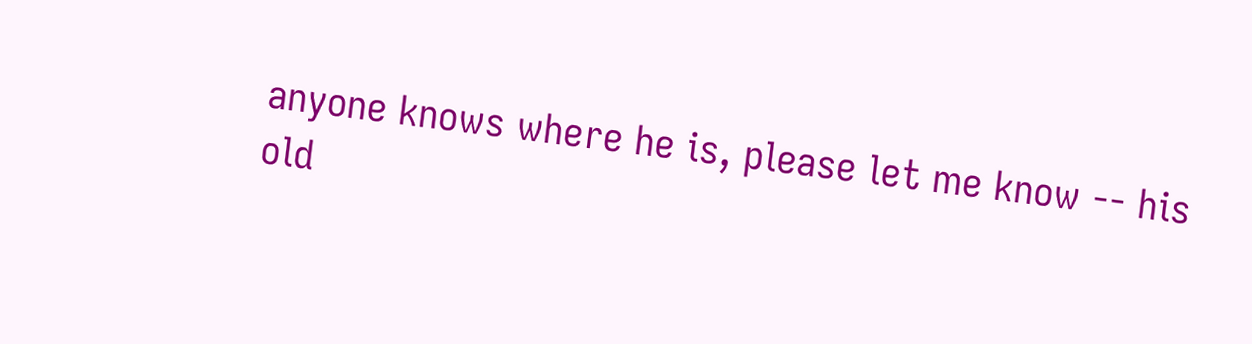anyone knows where he is, please let me know -- his old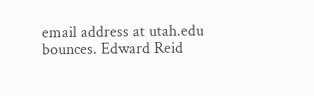email address at utah.edu bounces. Edward Reid